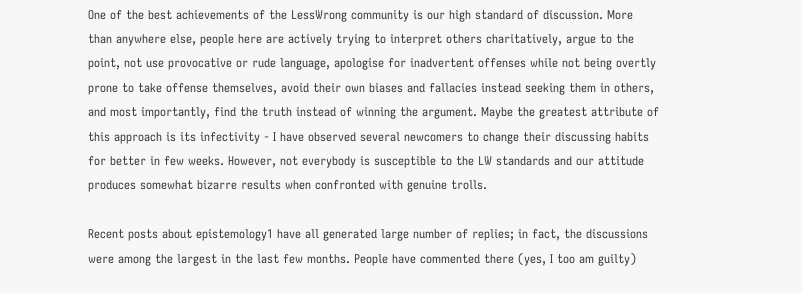One of the best achievements of the LessWrong community is our high standard of discussion. More than anywhere else, people here are actively trying to interpret others charitatively, argue to the point, not use provocative or rude language, apologise for inadvertent offenses while not being overtly prone to take offense themselves, avoid their own biases and fallacies instead seeking them in others, and most importantly, find the truth instead of winning the argument. Maybe the greatest attribute of this approach is its infectivity - I have observed several newcomers to change their discussing habits for better in few weeks. However, not everybody is susceptible to the LW standards and our attitude produces somewhat bizarre results when confronted with genuine trolls.

Recent posts about epistemology1 have all generated large number of replies; in fact, the discussions were among the largest in the last few months. People have commented there (yes, I too am guilty)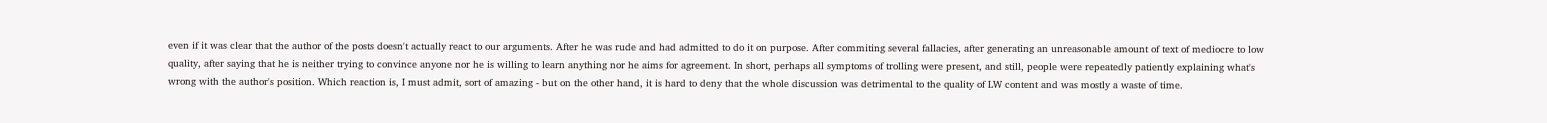even if it was clear that the author of the posts doesn't actually react to our arguments. After he was rude and had admitted to do it on purpose. After commiting several fallacies, after generating an unreasonable amount of text of mediocre to low quality, after saying that he is neither trying to convince anyone nor he is willing to learn anything nor he aims for agreement. In short, perhaps all symptoms of trolling were present, and still, people were repeatedly patiently explaining what's wrong with the author's position. Which reaction is, I must admit, sort of amazing - but on the other hand, it is hard to deny that the whole discussion was detrimental to the quality of LW content and was mostly a waste of time.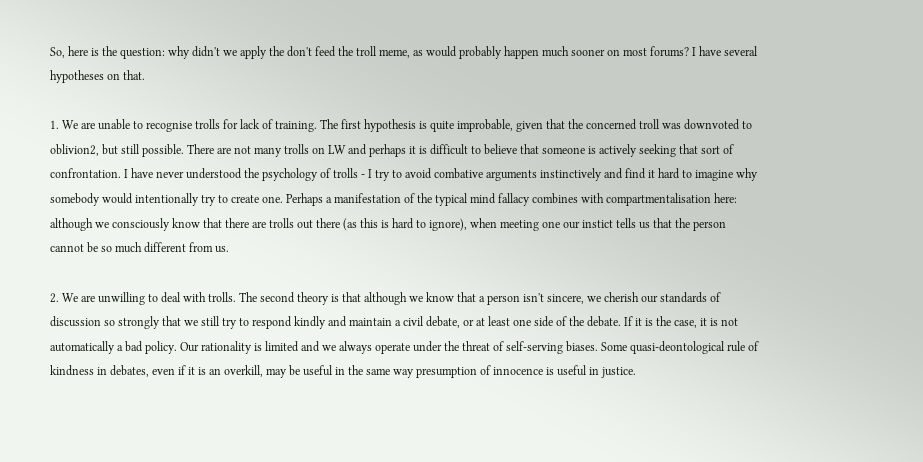So, here is the question: why didn't we apply the don't feed the troll meme, as would probably happen much sooner on most forums? I have several hypotheses on that.

1. We are unable to recognise trolls for lack of training. The first hypothesis is quite improbable, given that the concerned troll was downvoted to oblivion2, but still possible. There are not many trolls on LW and perhaps it is difficult to believe that someone is actively seeking that sort of confrontation. I have never understood the psychology of trolls - I try to avoid combative arguments instinctively and find it hard to imagine why somebody would intentionally try to create one. Perhaps a manifestation of the typical mind fallacy combines with compartmentalisation here: although we consciously know that there are trolls out there (as this is hard to ignore), when meeting one our instict tells us that the person cannot be so much different from us.

2. We are unwilling to deal with trolls. The second theory is that although we know that a person isn't sincere, we cherish our standards of discussion so strongly that we still try to respond kindly and maintain a civil debate, or at least one side of the debate. If it is the case, it is not automatically a bad policy. Our rationality is limited and we always operate under the threat of self-serving biases. Some quasi-deontological rule of kindness in debates, even if it is an overkill, may be useful in the same way presumption of innocence is useful in justice.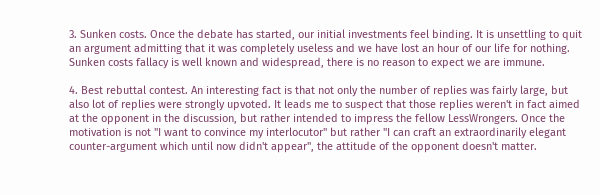3. Sunken costs. Once the debate has started, our initial investments feel binding. It is unsettling to quit an argument admitting that it was completely useless and we have lost an hour of our life for nothing. Sunken costs fallacy is well known and widespread, there is no reason to expect we are immune.

4. Best rebuttal contest. An interesting fact is that not only the number of replies was fairly large, but also lot of replies were strongly upvoted. It leads me to suspect that those replies weren't in fact aimed at the opponent in the discussion, but rather intended to impress the fellow LessWrongers. Once the motivation is not "I want to convince my interlocutor" but rather "I can craft an extraordinarily elegant counter-argument which until now didn't appear", the attitude of the opponent doesn't matter.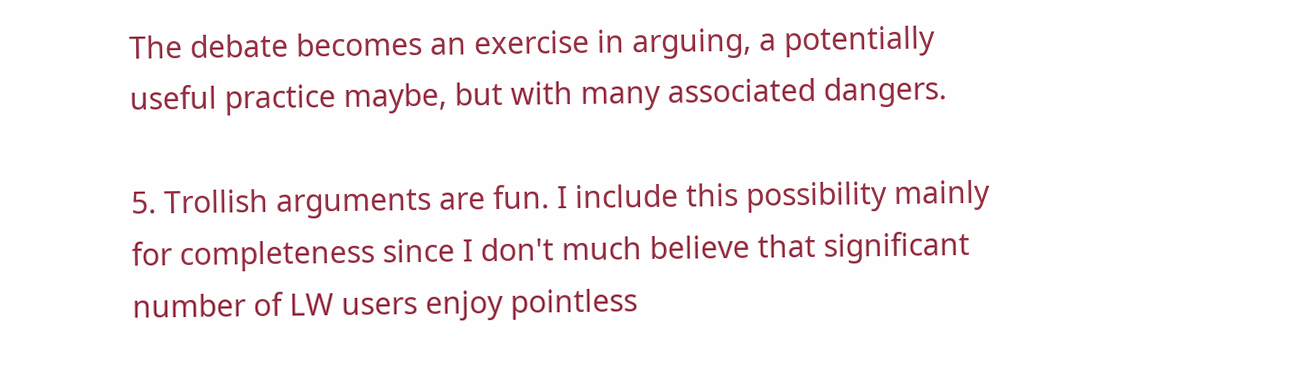The debate becomes an exercise in arguing, a potentially useful practice maybe, but with many associated dangers.

5. Trollish arguments are fun. I include this possibility mainly for completeness since I don't much believe that significant number of LW users enjoy pointless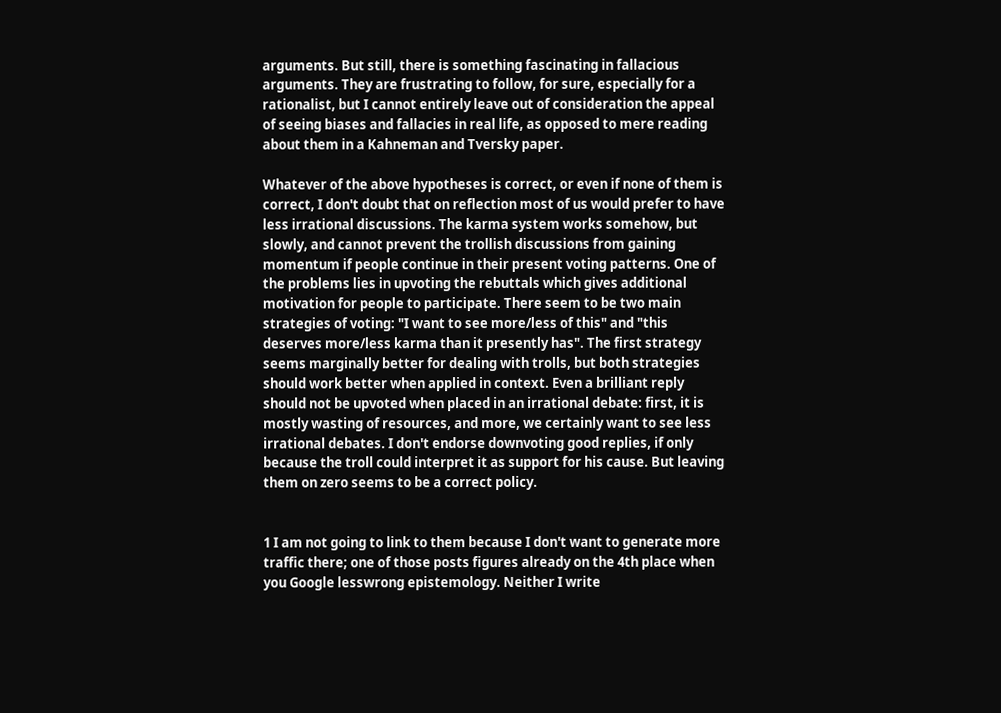arguments. But still, there is something fascinating in fallacious arguments. They are frustrating to follow, for sure, especially for a rationalist, but I cannot entirely leave out of consideration the appeal of seeing biases and fallacies in real life, as opposed to mere reading about them in a Kahneman and Tversky paper.

Whatever of the above hypotheses is correct, or even if none of them is correct, I don't doubt that on reflection most of us would prefer to have less irrational discussions. The karma system works somehow, but slowly, and cannot prevent the trollish discussions from gaining momentum if people continue in their present voting patterns. One of the problems lies in upvoting the rebuttals which gives additional motivation for people to participate. There seem to be two main strategies of voting: "I want to see more/less of this" and "this deserves more/less karma than it presently has". The first strategy seems marginally better for dealing with trolls, but both strategies should work better when applied in context. Even a brilliant reply should not be upvoted when placed in an irrational debate: first, it is mostly wasting of resources, and more, we certainly want to see less irrational debates. I don't endorse downvoting good replies, if only because the troll could interpret it as support for his cause. But leaving them on zero seems to be a correct policy.


1 I am not going to link to them because I don't want to generate more traffic there; one of those posts figures already on the 4th place when you Google lesswrong epistemology. Neither I write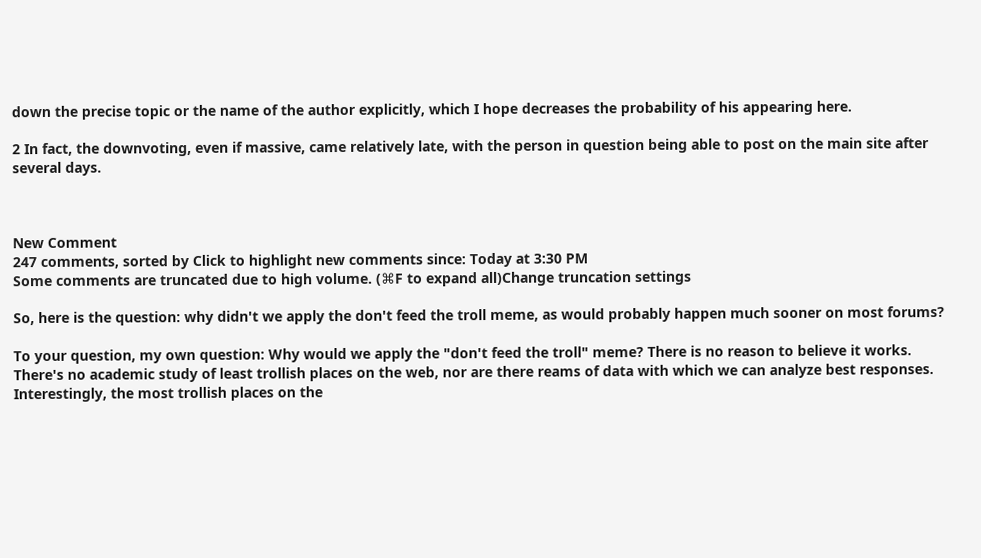down the precise topic or the name of the author explicitly, which I hope decreases the probability of his appearing here.

2 In fact, the downvoting, even if massive, came relatively late, with the person in question being able to post on the main site after several days.



New Comment
247 comments, sorted by Click to highlight new comments since: Today at 3:30 PM
Some comments are truncated due to high volume. (⌘F to expand all)Change truncation settings

So, here is the question: why didn't we apply the don't feed the troll meme, as would probably happen much sooner on most forums?

To your question, my own question: Why would we apply the "don't feed the troll" meme? There is no reason to believe it works. There's no academic study of least trollish places on the web, nor are there reams of data with which we can analyze best responses. Interestingly, the most trollish places on the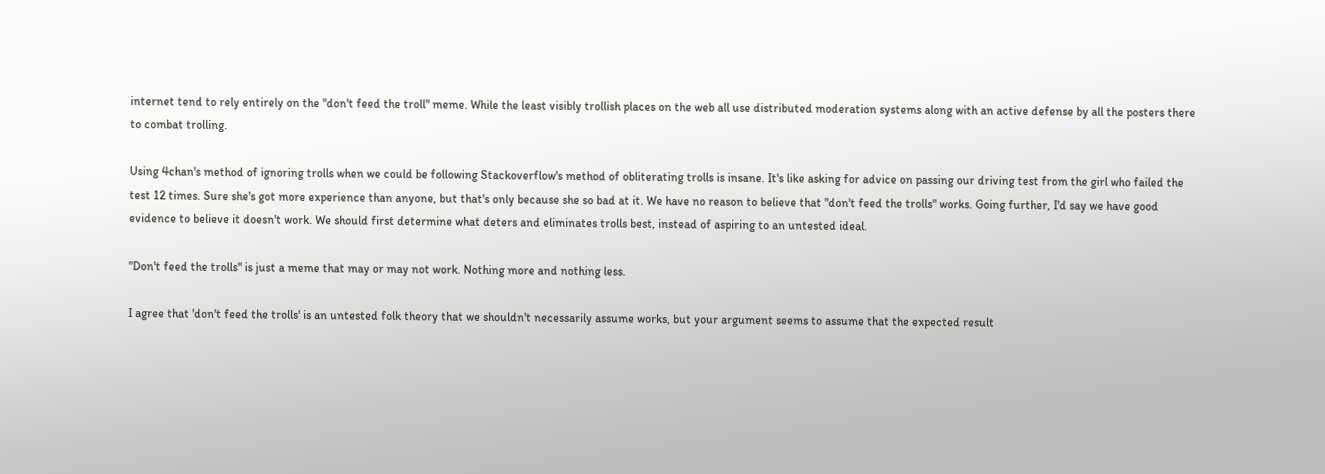internet tend to rely entirely on the "don't feed the troll" meme. While the least visibly trollish places on the web all use distributed moderation systems along with an active defense by all the posters there to combat trolling.

Using 4chan's method of ignoring trolls when we could be following Stackoverflow's method of obliterating trolls is insane. It's like asking for advice on passing our driving test from the girl who failed the test 12 times. Sure she's got more experience than anyone, but that's only because she so bad at it. We have no reason to believe that "don't feed the trolls" works. Going further, I'd say we have good evidence to believe it doesn't work. We should first determine what deters and eliminates trolls best, instead of aspiring to an untested ideal.

"Don't feed the trolls" is just a meme that may or may not work. Nothing more and nothing less.

I agree that 'don't feed the trolls' is an untested folk theory that we shouldn't necessarily assume works, but your argument seems to assume that the expected result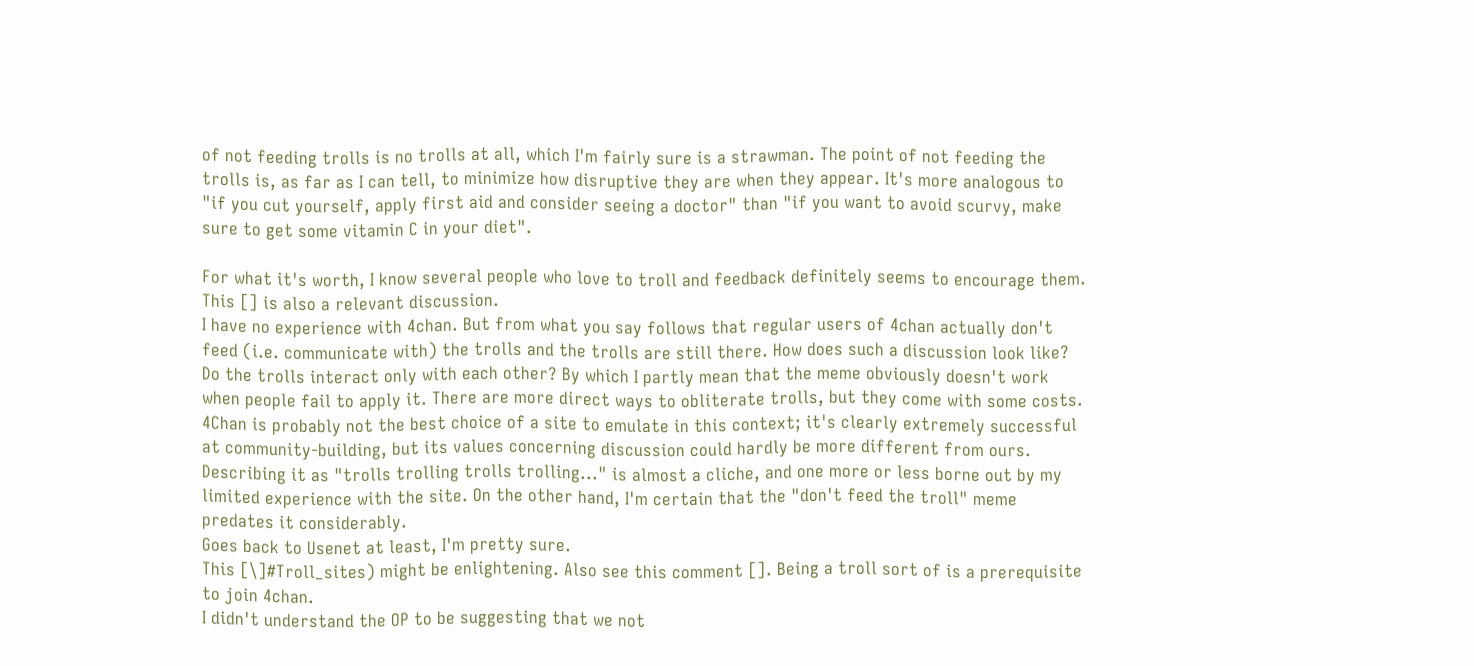of not feeding trolls is no trolls at all, which I'm fairly sure is a strawman. The point of not feeding the trolls is, as far as I can tell, to minimize how disruptive they are when they appear. It's more analogous to "if you cut yourself, apply first aid and consider seeing a doctor" than "if you want to avoid scurvy, make sure to get some vitamin C in your diet".

For what it's worth, I know several people who love to troll and feedback definitely seems to encourage them. This [] is also a relevant discussion.
I have no experience with 4chan. But from what you say follows that regular users of 4chan actually don't feed (i.e. communicate with) the trolls and the trolls are still there. How does such a discussion look like? Do the trolls interact only with each other? By which I partly mean that the meme obviously doesn't work when people fail to apply it. There are more direct ways to obliterate trolls, but they come with some costs.
4Chan is probably not the best choice of a site to emulate in this context; it's clearly extremely successful at community-building, but its values concerning discussion could hardly be more different from ours. Describing it as "trolls trolling trolls trolling..." is almost a cliche, and one more or less borne out by my limited experience with the site. On the other hand, I'm certain that the "don't feed the troll" meme predates it considerably.
Goes back to Usenet at least, I'm pretty sure.
This [\]#Troll_sites) might be enlightening. Also see this comment []. Being a troll sort of is a prerequisite to join 4chan.
I didn't understand the OP to be suggesting that we not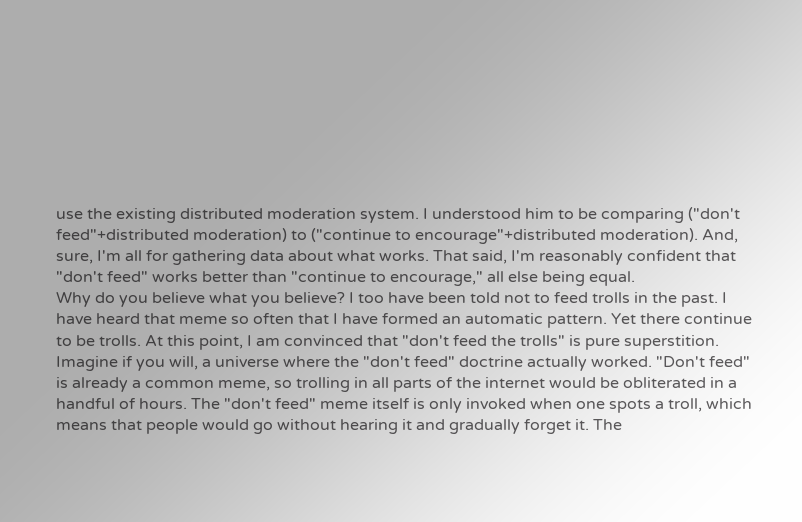use the existing distributed moderation system. I understood him to be comparing ("don't feed"+distributed moderation) to ("continue to encourage"+distributed moderation). And, sure, I'm all for gathering data about what works. That said, I'm reasonably confident that "don't feed" works better than "continue to encourage," all else being equal.
Why do you believe what you believe? I too have been told not to feed trolls in the past. I have heard that meme so often that I have formed an automatic pattern. Yet there continue to be trolls. At this point, I am convinced that "don't feed the trolls" is pure superstition. Imagine if you will, a universe where the "don't feed" doctrine actually worked. "Don't feed" is already a common meme, so trolling in all parts of the internet would be obliterated in a handful of hours. The "don't feed" meme itself is only invoked when one spots a troll, which means that people would go without hearing it and gradually forget it. The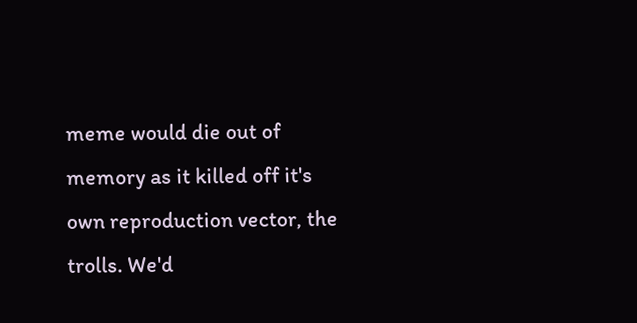meme would die out of memory as it killed off it's own reproduction vector, the trolls. We'd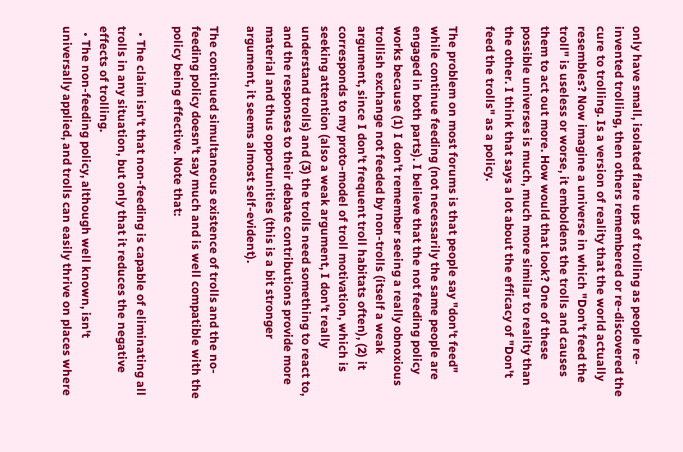only have small, isolated flare ups of trolling as people re-invented trolling, then others remembered or re-discovered the cure to trolling. Is a version of reality that the world actually resembles? Now imagine a universe in which "Don't feed the troll" is useless or worse, it emboldens the trolls and causes them to act out more. How would that look? One of these possible universes is much, much more similar to reality than the other. I think that says a lot about the efficacy of "Don't feed the trolls" as a policy.

The problem on most forums is that people say "don't feed" while continue feeding (not necessarily the same people are engaged in both parts). I believe that the not feeding policy works because (1) I don't remember seeing a really obnoxious trollish exchange not feeded by non-trolls (itself a weak argument, since I don't frequent troll habitats often), (2) it corresponds to my proto-model of troll motivation, which is seeking attention (also a weak argument, I don't really understand trolls) and (3) the trolls need something to react to, and the responses to their debate contributions provide more material and thus opportunities (this is a bit stronger argument, it seems almost self-evident).

The continued simultaneous existence of trolls and the no-feeding policy doesn't say much and is well compatible with the policy being effective. Note that:

  • The claim isn't that non-feeding is capable of eliminating all trolls in any situation, but only that it reduces the negative effects of trolling.
  • The non-feeding policy, although well known, isn't universally applied, and trolls can easily thrive on places where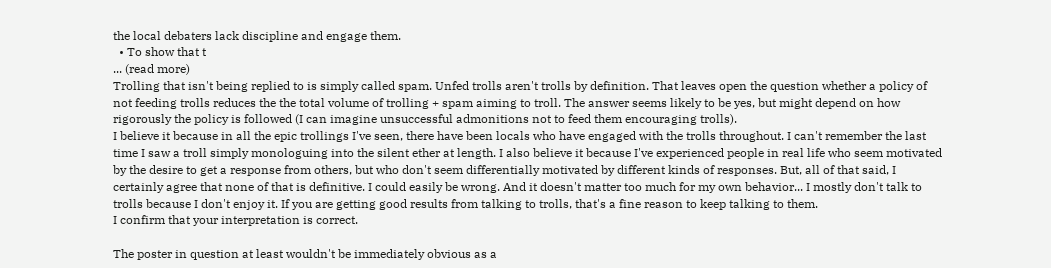the local debaters lack discipline and engage them.
  • To show that t
... (read more)
Trolling that isn't being replied to is simply called spam. Unfed trolls aren't trolls by definition. That leaves open the question whether a policy of not feeding trolls reduces the the total volume of trolling + spam aiming to troll. The answer seems likely to be yes, but might depend on how rigorously the policy is followed (I can imagine unsuccessful admonitions not to feed them encouraging trolls).
I believe it because in all the epic trollings I've seen, there have been locals who have engaged with the trolls throughout. I can't remember the last time I saw a troll simply monologuing into the silent ether at length. I also believe it because I've experienced people in real life who seem motivated by the desire to get a response from others, but who don't seem differentially motivated by different kinds of responses. But, all of that said, I certainly agree that none of that is definitive. I could easily be wrong. And it doesn't matter too much for my own behavior... I mostly don't talk to trolls because I don't enjoy it. If you are getting good results from talking to trolls, that's a fine reason to keep talking to them.
I confirm that your interpretation is correct.

The poster in question at least wouldn't be immediately obvious as a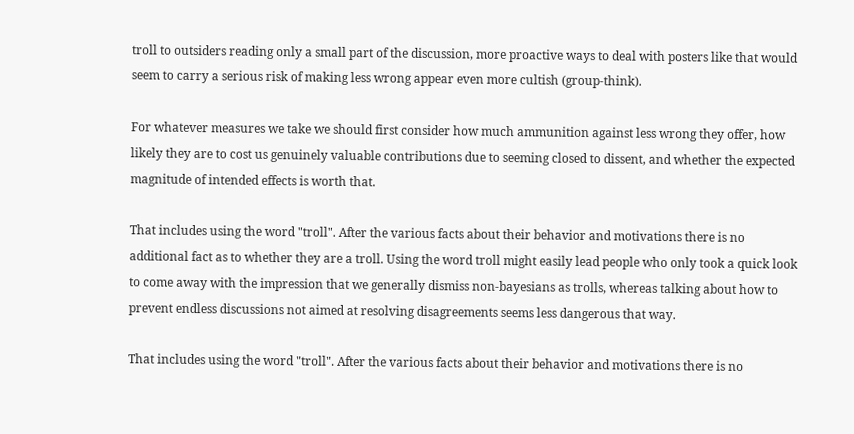troll to outsiders reading only a small part of the discussion, more proactive ways to deal with posters like that would seem to carry a serious risk of making less wrong appear even more cultish (group-think).

For whatever measures we take we should first consider how much ammunition against less wrong they offer, how likely they are to cost us genuinely valuable contributions due to seeming closed to dissent, and whether the expected magnitude of intended effects is worth that.

That includes using the word "troll". After the various facts about their behavior and motivations there is no additional fact as to whether they are a troll. Using the word troll might easily lead people who only took a quick look to come away with the impression that we generally dismiss non-bayesians as trolls, whereas talking about how to prevent endless discussions not aimed at resolving disagreements seems less dangerous that way.

That includes using the word "troll". After the various facts about their behavior and motivations there is no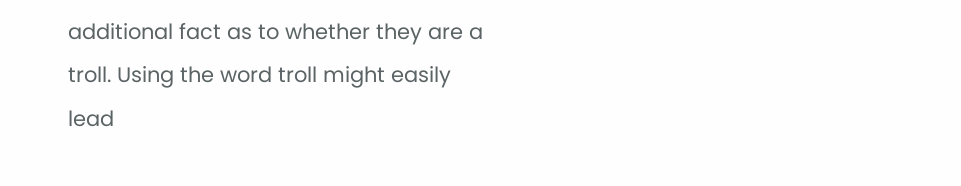additional fact as to whether they are a troll. Using the word troll might easily lead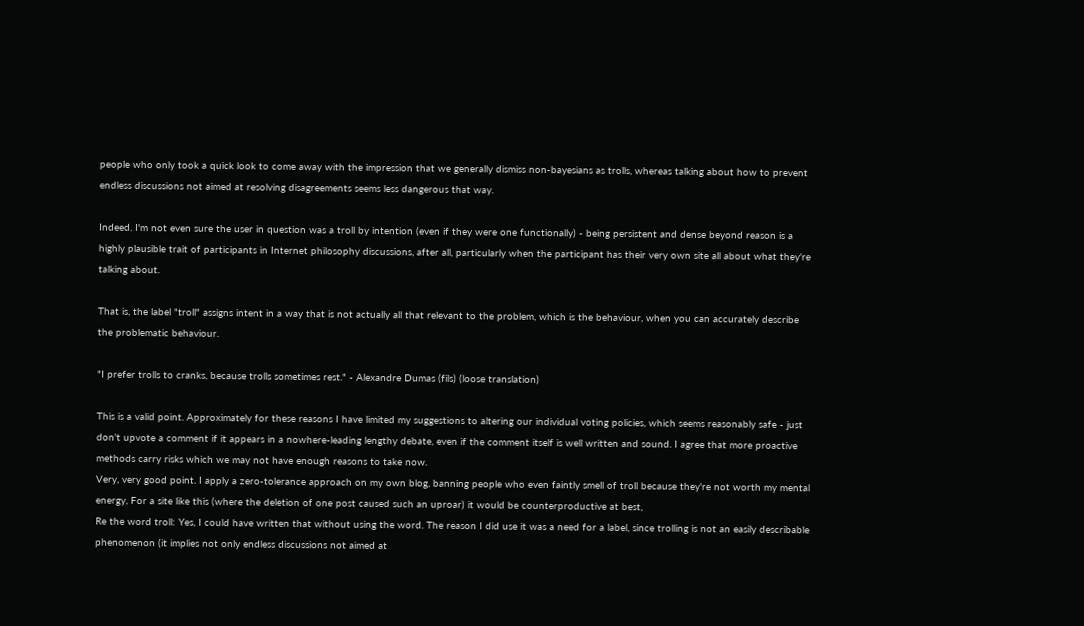people who only took a quick look to come away with the impression that we generally dismiss non-bayesians as trolls, whereas talking about how to prevent endless discussions not aimed at resolving disagreements seems less dangerous that way.

Indeed. I'm not even sure the user in question was a troll by intention (even if they were one functionally) - being persistent and dense beyond reason is a highly plausible trait of participants in Internet philosophy discussions, after all, particularly when the participant has their very own site all about what they're talking about.

That is, the label "troll" assigns intent in a way that is not actually all that relevant to the problem, which is the behaviour, when you can accurately describe the problematic behaviour.

"I prefer trolls to cranks, because trolls sometimes rest." - Alexandre Dumas (fils) (loose translation)

This is a valid point. Approximately for these reasons I have limited my suggestions to altering our individual voting policies, which seems reasonably safe - just don't upvote a comment if it appears in a nowhere-leading lengthy debate, even if the comment itself is well written and sound. I agree that more proactive methods carry risks which we may not have enough reasons to take now.
Very, very good point. I apply a zero-tolerance approach on my own blog, banning people who even faintly smell of troll because they're not worth my mental energy, For a site like this (where the deletion of one post caused such an uproar) it would be counterproductive at best,
Re the word troll: Yes, I could have written that without using the word. The reason I did use it was a need for a label, since trolling is not an easily describable phenomenon (it implies not only endless discussions not aimed at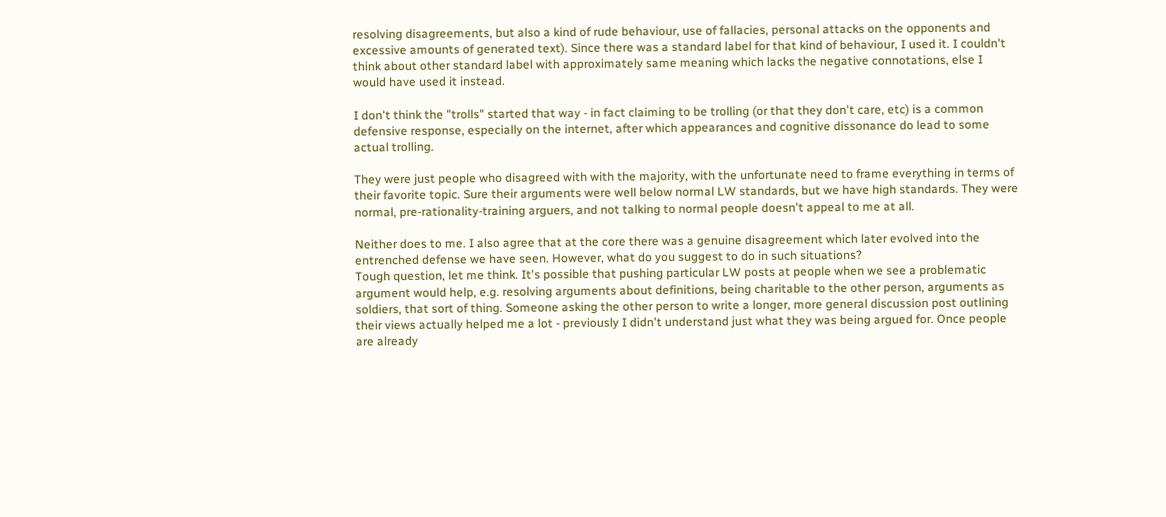resolving disagreements, but also a kind of rude behaviour, use of fallacies, personal attacks on the opponents and excessive amounts of generated text). Since there was a standard label for that kind of behaviour, I used it. I couldn't think about other standard label with approximately same meaning which lacks the negative connotations, else I would have used it instead.

I don't think the "trolls" started that way - in fact claiming to be trolling (or that they don't care, etc) is a common defensive response, especially on the internet, after which appearances and cognitive dissonance do lead to some actual trolling.

They were just people who disagreed with with the majority, with the unfortunate need to frame everything in terms of their favorite topic. Sure their arguments were well below normal LW standards, but we have high standards. They were normal, pre-rationality-training arguers, and not talking to normal people doesn't appeal to me at all.

Neither does to me. I also agree that at the core there was a genuine disagreement which later evolved into the entrenched defense we have seen. However, what do you suggest to do in such situations?
Tough question, let me think. It's possible that pushing particular LW posts at people when we see a problematic argument would help, e.g. resolving arguments about definitions, being charitable to the other person, arguments as soldiers, that sort of thing. Someone asking the other person to write a longer, more general discussion post outlining their views actually helped me a lot - previously I didn't understand just what they was being argued for. Once people are already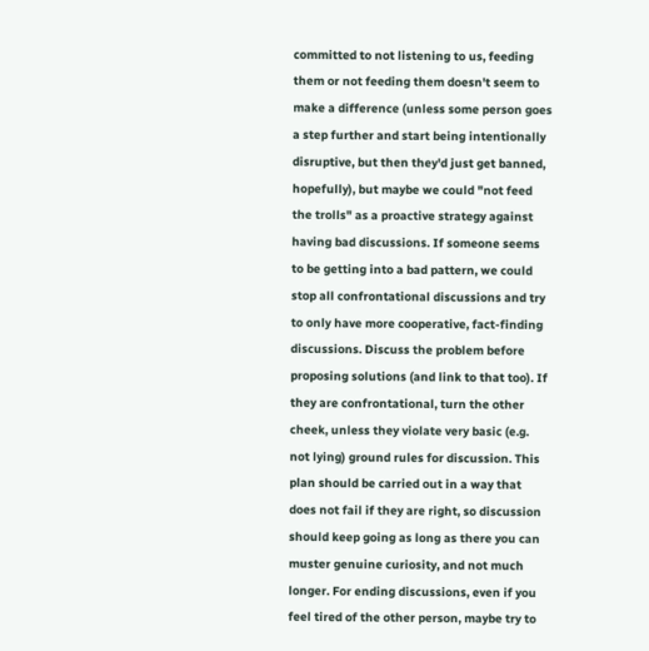committed to not listening to us, feeding them or not feeding them doesn't seem to make a difference (unless some person goes a step further and start being intentionally disruptive, but then they'd just get banned, hopefully), but maybe we could "not feed the trolls" as a proactive strategy against having bad discussions. If someone seems to be getting into a bad pattern, we could stop all confrontational discussions and try to only have more cooperative, fact-finding discussions. Discuss the problem before proposing solutions (and link to that too). If they are confrontational, turn the other cheek, unless they violate very basic (e.g. not lying) ground rules for discussion. This plan should be carried out in a way that does not fail if they are right, so discussion should keep going as long as there you can muster genuine curiosity, and not much longer. For ending discussions, even if you feel tired of the other person, maybe try to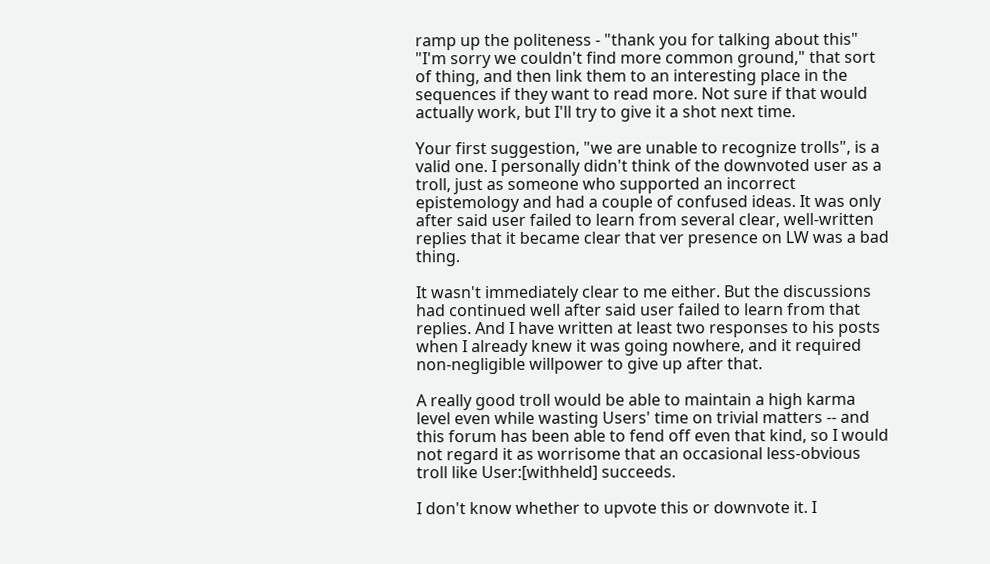ramp up the politeness - "thank you for talking about this" "I'm sorry we couldn't find more common ground," that sort of thing, and then link them to an interesting place in the sequences if they want to read more. Not sure if that would actually work, but I'll try to give it a shot next time.

Your first suggestion, "we are unable to recognize trolls", is a valid one. I personally didn't think of the downvoted user as a troll, just as someone who supported an incorrect epistemology and had a couple of confused ideas. It was only after said user failed to learn from several clear, well-written replies that it became clear that ver presence on LW was a bad thing.

It wasn't immediately clear to me either. But the discussions had continued well after said user failed to learn from that replies. And I have written at least two responses to his posts when I already knew it was going nowhere, and it required non-negligible willpower to give up after that.

A really good troll would be able to maintain a high karma level even while wasting Users' time on trivial matters -- and this forum has been able to fend off even that kind, so I would not regard it as worrisome that an occasional less-obvious troll like User:[withheld] succeeds.

I don't know whether to upvote this or downvote it. I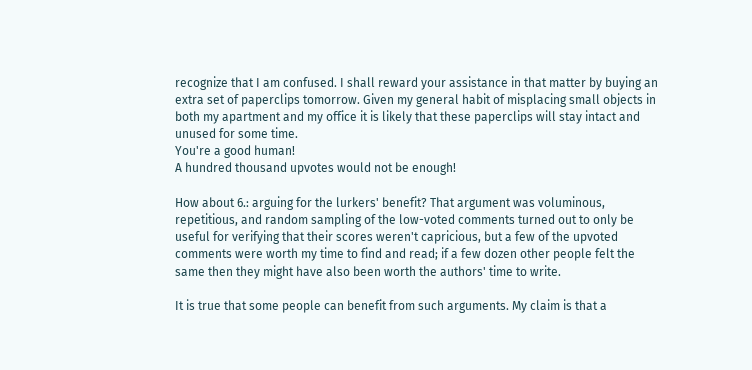recognize that I am confused. I shall reward your assistance in that matter by buying an extra set of paperclips tomorrow. Given my general habit of misplacing small objects in both my apartment and my office it is likely that these paperclips will stay intact and unused for some time.
You're a good human!
A hundred thousand upvotes would not be enough!

How about 6.: arguing for the lurkers' benefit? That argument was voluminous, repetitious, and random sampling of the low-voted comments turned out to only be useful for verifying that their scores weren't capricious, but a few of the upvoted comments were worth my time to find and read; if a few dozen other people felt the same then they might have also been worth the authors' time to write.

It is true that some people can benefit from such arguments. My claim is that a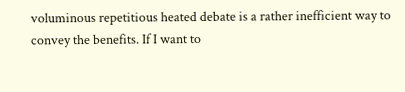voluminous repetitious heated debate is a rather inefficient way to convey the benefits. If I want to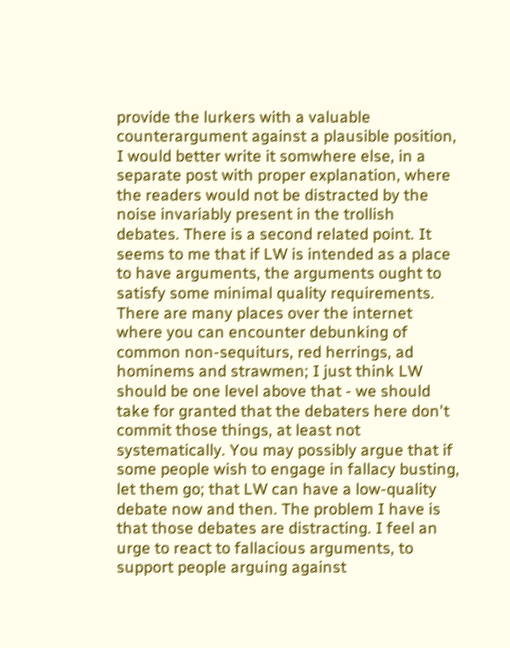provide the lurkers with a valuable counterargument against a plausible position, I would better write it somwhere else, in a separate post with proper explanation, where the readers would not be distracted by the noise invariably present in the trollish debates. There is a second related point. It seems to me that if LW is intended as a place to have arguments, the arguments ought to satisfy some minimal quality requirements. There are many places over the internet where you can encounter debunking of common non-sequiturs, red herrings, ad hominems and strawmen; I just think LW should be one level above that - we should take for granted that the debaters here don't commit those things, at least not systematically. You may possibly argue that if some people wish to engage in fallacy busting, let them go; that LW can have a low-quality debate now and then. The problem I have is that those debates are distracting. I feel an urge to react to fallacious arguments, to support people arguing against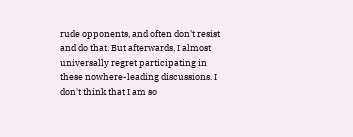rude opponents, and often don't resist and do that. But afterwards, I almost universally regret participating in these nowhere-leading discussions. I don't think that I am so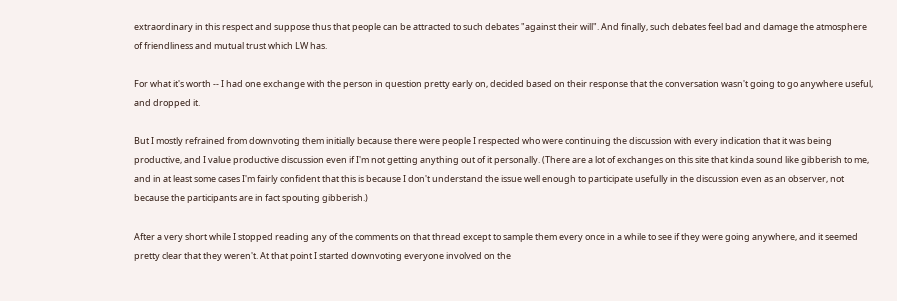extraordinary in this respect and suppose thus that people can be attracted to such debates "against their will". And finally, such debates feel bad and damage the atmosphere of friendliness and mutual trust which LW has.

For what it's worth -- I had one exchange with the person in question pretty early on, decided based on their response that the conversation wasn't going to go anywhere useful, and dropped it.

But I mostly refrained from downvoting them initially because there were people I respected who were continuing the discussion with every indication that it was being productive, and I value productive discussion even if I'm not getting anything out of it personally. (There are a lot of exchanges on this site that kinda sound like gibberish to me, and in at least some cases I'm fairly confident that this is because I don't understand the issue well enough to participate usefully in the discussion even as an observer, not because the participants are in fact spouting gibberish.)

After a very short while I stopped reading any of the comments on that thread except to sample them every once in a while to see if they were going anywhere, and it seemed pretty clear that they weren't. At that point I started downvoting everyone involved on the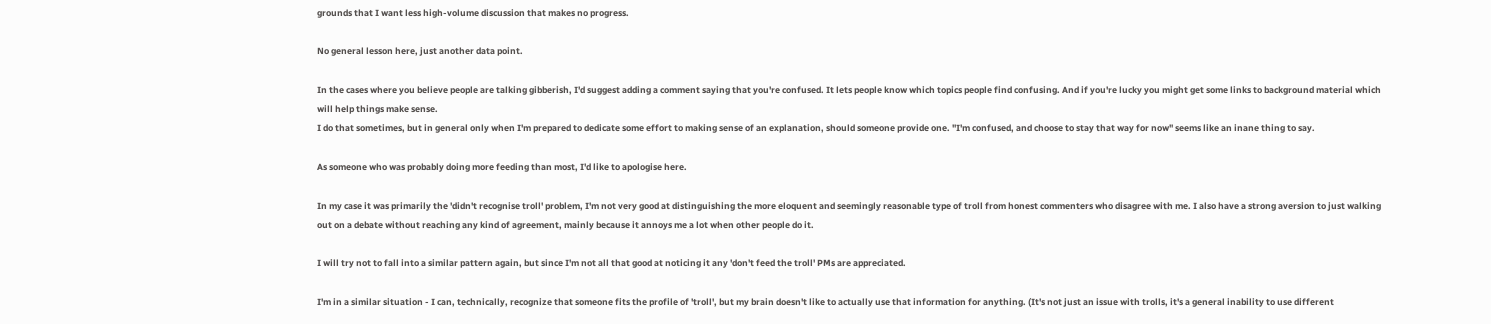grounds that I want less high-volume discussion that makes no progress.

No general lesson here, just another data point.

In the cases where you believe people are talking gibberish, I'd suggest adding a comment saying that you're confused. It lets people know which topics people find confusing. And if you're lucky you might get some links to background material which will help things make sense.
I do that sometimes, but in general only when I'm prepared to dedicate some effort to making sense of an explanation, should someone provide one. "I'm confused, and choose to stay that way for now" seems like an inane thing to say.

As someone who was probably doing more feeding than most, I'd like to apologise here.

In my case it was primarily the 'didn't recognise troll' problem, I'm not very good at distinguishing the more eloquent and seemingly reasonable type of troll from honest commenters who disagree with me. I also have a strong aversion to just walking out on a debate without reaching any kind of agreement, mainly because it annoys me a lot when other people do it.

I will try not to fall into a similar pattern again, but since I'm not all that good at noticing it any 'don't feed the troll' PMs are appreciated.

I'm in a similar situation - I can, technically, recognize that someone fits the profile of 'troll', but my brain doesn't like to actually use that information for anything. (It's not just an issue with trolls, it's a general inability to use different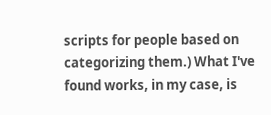scripts for people based on categorizing them.) What I've found works, in my case, is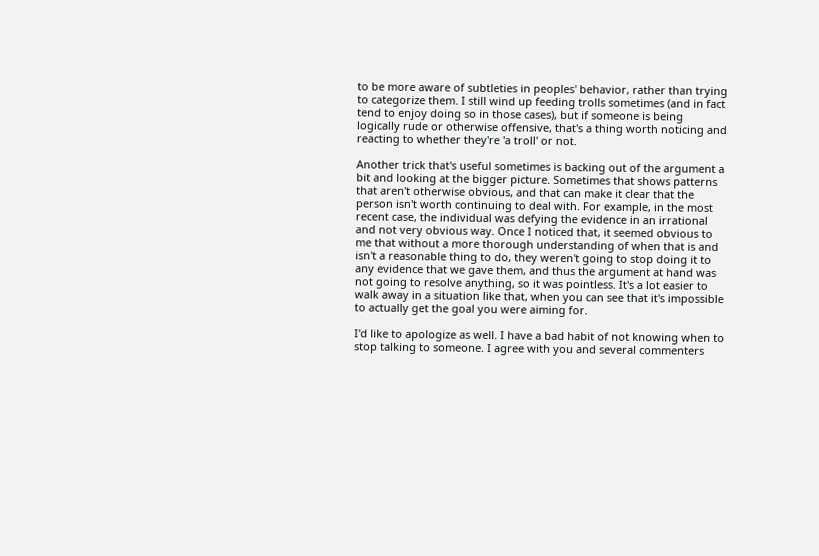to be more aware of subtleties in peoples' behavior, rather than trying to categorize them. I still wind up feeding trolls sometimes (and in fact tend to enjoy doing so in those cases), but if someone is being logically rude or otherwise offensive, that's a thing worth noticing and reacting to whether they're 'a troll' or not.

Another trick that's useful sometimes is backing out of the argument a bit and looking at the bigger picture. Sometimes that shows patterns that aren't otherwise obvious, and that can make it clear that the person isn't worth continuing to deal with. For example, in the most recent case, the individual was defying the evidence in an irrational and not very obvious way. Once I noticed that, it seemed obvious to me that without a more thorough understanding of when that is and isn't a reasonable thing to do, they weren't going to stop doing it to any evidence that we gave them, and thus the argument at hand was not going to resolve anything, so it was pointless. It's a lot easier to walk away in a situation like that, when you can see that it's impossible to actually get the goal you were aiming for.

I'd like to apologize as well. I have a bad habit of not knowing when to stop talking to someone. I agree with you and several commenters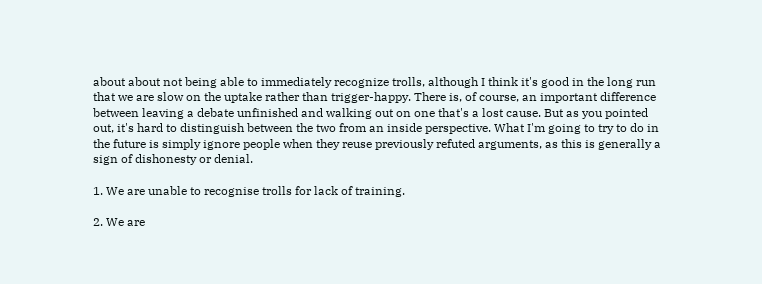about about not being able to immediately recognize trolls, although I think it's good in the long run that we are slow on the uptake rather than trigger-happy. There is, of course, an important difference between leaving a debate unfinished and walking out on one that's a lost cause. But as you pointed out, it's hard to distinguish between the two from an inside perspective. What I'm going to try to do in the future is simply ignore people when they reuse previously refuted arguments, as this is generally a sign of dishonesty or denial.

1. We are unable to recognise trolls for lack of training.

2. We are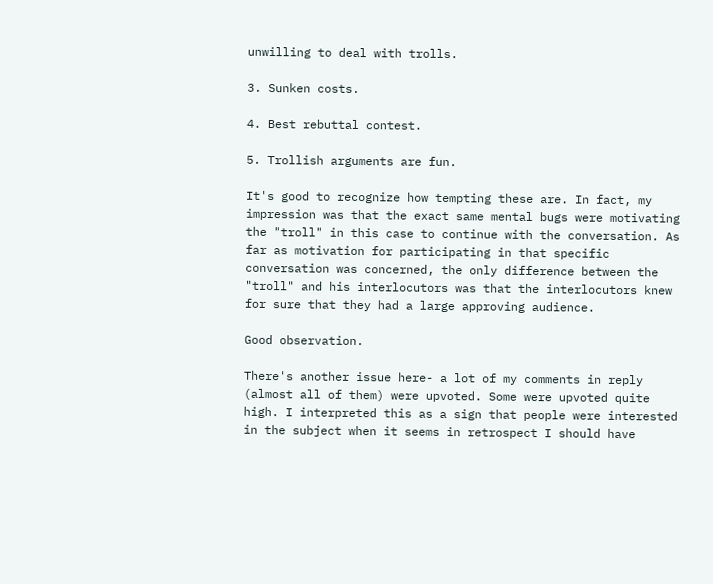unwilling to deal with trolls.

3. Sunken costs.

4. Best rebuttal contest.

5. Trollish arguments are fun.

It's good to recognize how tempting these are. In fact, my impression was that the exact same mental bugs were motivating the "troll" in this case to continue with the conversation. As far as motivation for participating in that specific conversation was concerned, the only difference between the "troll" and his interlocutors was that the interlocutors knew for sure that they had a large approving audience.

Good observation.

There's another issue here- a lot of my comments in reply (almost all of them) were upvoted. Some were upvoted quite high. I interpreted this as a sign that people were interested in the subject when it seems in retrospect I should have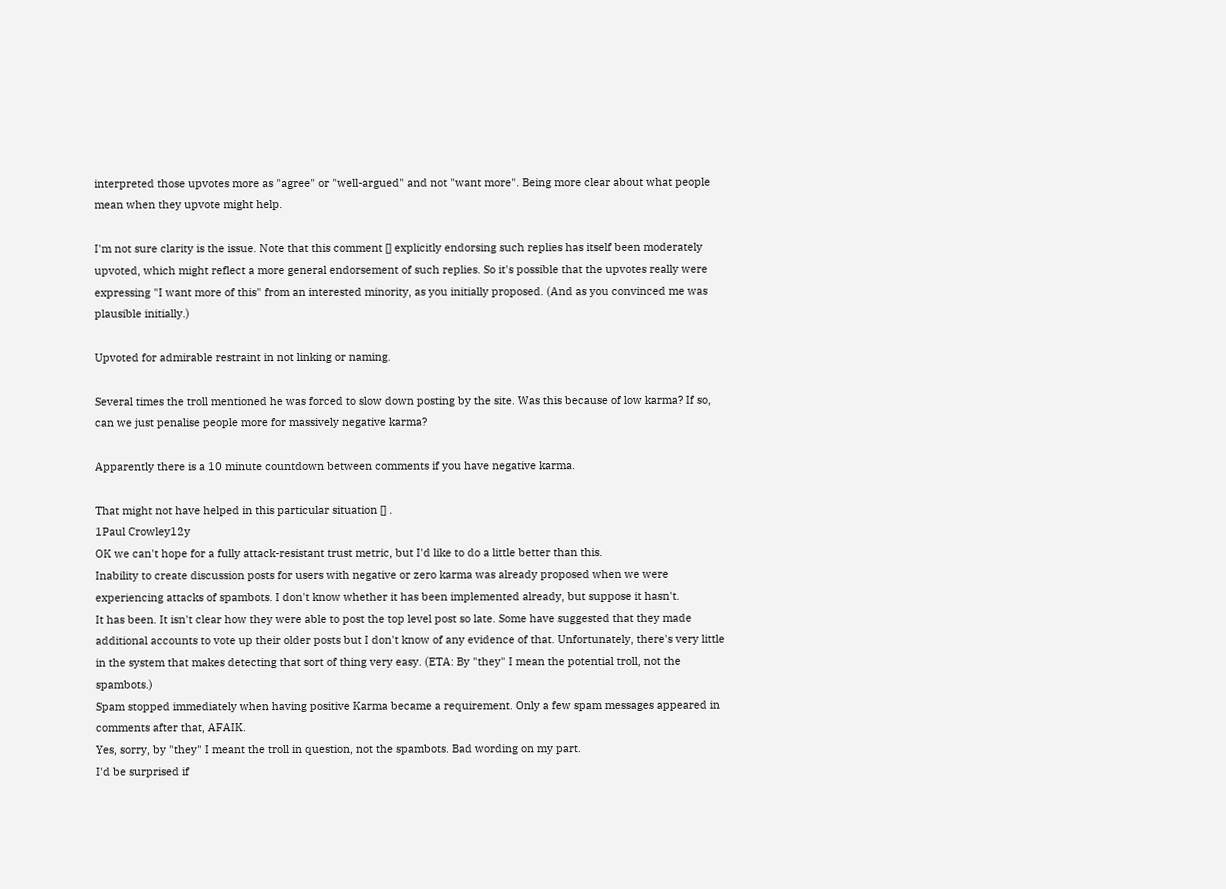interpreted those upvotes more as "agree" or "well-argued" and not "want more". Being more clear about what people mean when they upvote might help.

I'm not sure clarity is the issue. Note that this comment [] explicitly endorsing such replies has itself been moderately upvoted, which might reflect a more general endorsement of such replies. So it's possible that the upvotes really were expressing "I want more of this" from an interested minority, as you initially proposed. (And as you convinced me was plausible initially.)

Upvoted for admirable restraint in not linking or naming.

Several times the troll mentioned he was forced to slow down posting by the site. Was this because of low karma? If so, can we just penalise people more for massively negative karma?

Apparently there is a 10 minute countdown between comments if you have negative karma.

That might not have helped in this particular situation [] .
1Paul Crowley12y
OK we can't hope for a fully attack-resistant trust metric, but I'd like to do a little better than this.
Inability to create discussion posts for users with negative or zero karma was already proposed when we were experiencing attacks of spambots. I don't know whether it has been implemented already, but suppose it hasn't.
It has been. It isn't clear how they were able to post the top level post so late. Some have suggested that they made additional accounts to vote up their older posts but I don't know of any evidence of that. Unfortunately, there's very little in the system that makes detecting that sort of thing very easy. (ETA: By "they" I mean the potential troll, not the spambots.)
Spam stopped immediately when having positive Karma became a requirement. Only a few spam messages appeared in comments after that, AFAIK.
Yes, sorry, by "they" I meant the troll in question, not the spambots. Bad wording on my part.
I'd be surprised if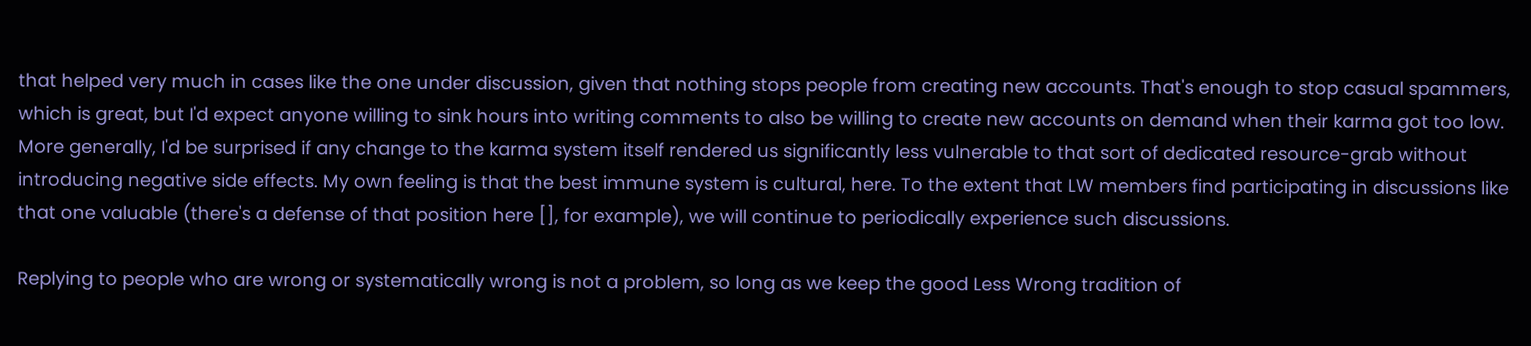that helped very much in cases like the one under discussion, given that nothing stops people from creating new accounts. That's enough to stop casual spammers, which is great, but I'd expect anyone willing to sink hours into writing comments to also be willing to create new accounts on demand when their karma got too low. More generally, I'd be surprised if any change to the karma system itself rendered us significantly less vulnerable to that sort of dedicated resource-grab without introducing negative side effects. My own feeling is that the best immune system is cultural, here. To the extent that LW members find participating in discussions like that one valuable (there's a defense of that position here [], for example), we will continue to periodically experience such discussions.

Replying to people who are wrong or systematically wrong is not a problem, so long as we keep the good Less Wrong tradition of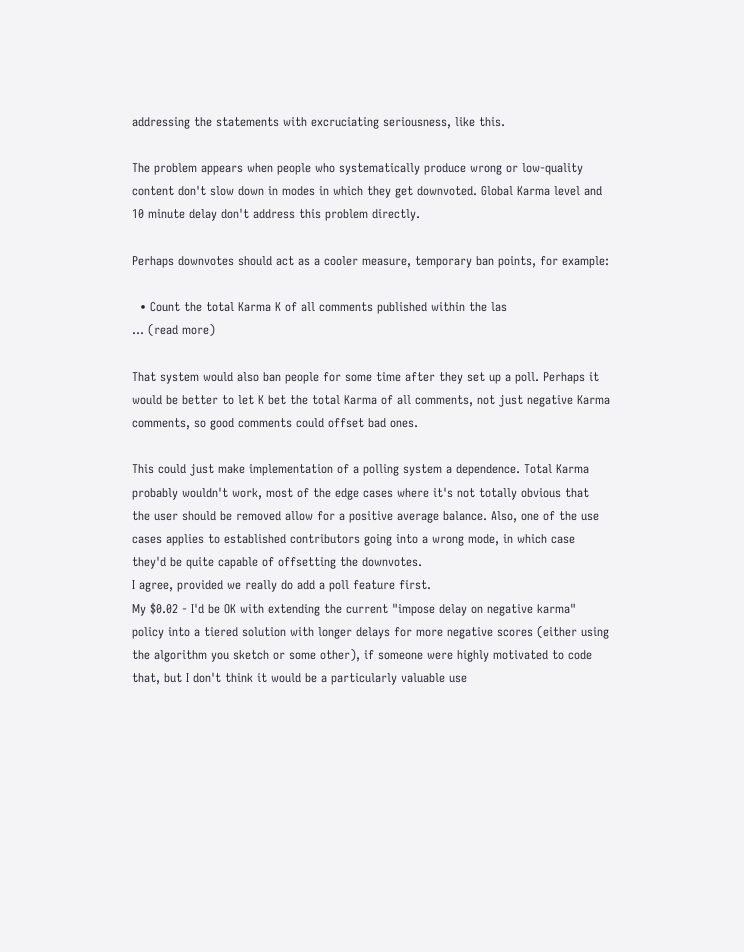addressing the statements with excruciating seriousness, like this.

The problem appears when people who systematically produce wrong or low-quality content don't slow down in modes in which they get downvoted. Global Karma level and 10 minute delay don't address this problem directly.

Perhaps downvotes should act as a cooler measure, temporary ban points, for example:

  • Count the total Karma K of all comments published within the las
... (read more)

That system would also ban people for some time after they set up a poll. Perhaps it would be better to let K bet the total Karma of all comments, not just negative Karma comments, so good comments could offset bad ones.

This could just make implementation of a polling system a dependence. Total Karma probably wouldn't work, most of the edge cases where it's not totally obvious that the user should be removed allow for a positive average balance. Also, one of the use cases applies to established contributors going into a wrong mode, in which case they'd be quite capable of offsetting the downvotes.
I agree, provided we really do add a poll feature first.
My $0.02 - I'd be OK with extending the current "impose delay on negative karma" policy into a tiered solution with longer delays for more negative scores (either using the algorithm you sketch or some other), if someone were highly motivated to code that, but I don't think it would be a particularly valuable use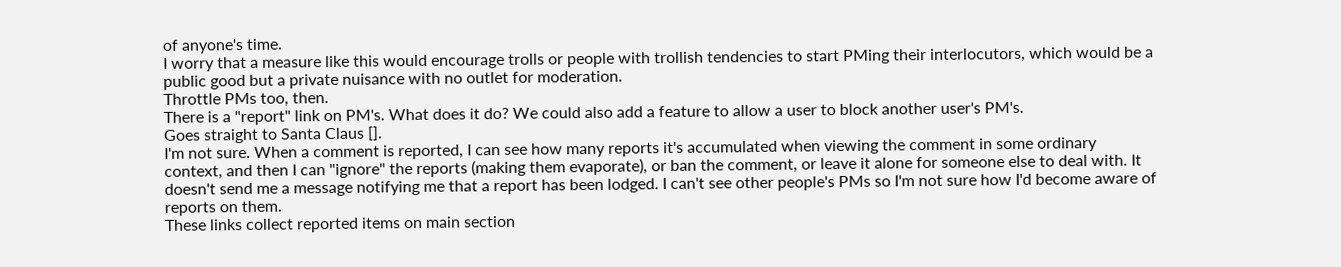of anyone's time.
I worry that a measure like this would encourage trolls or people with trollish tendencies to start PMing their interlocutors, which would be a public good but a private nuisance with no outlet for moderation.
Throttle PMs too, then.
There is a "report" link on PM's. What does it do? We could also add a feature to allow a user to block another user's PM's.
Goes straight to Santa Claus [].
I'm not sure. When a comment is reported, I can see how many reports it's accumulated when viewing the comment in some ordinary context, and then I can "ignore" the reports (making them evaporate), or ban the comment, or leave it alone for someone else to deal with. It doesn't send me a message notifying me that a report has been lodged. I can't see other people's PMs so I'm not sure how I'd become aware of reports on them.
These links collect reported items on main section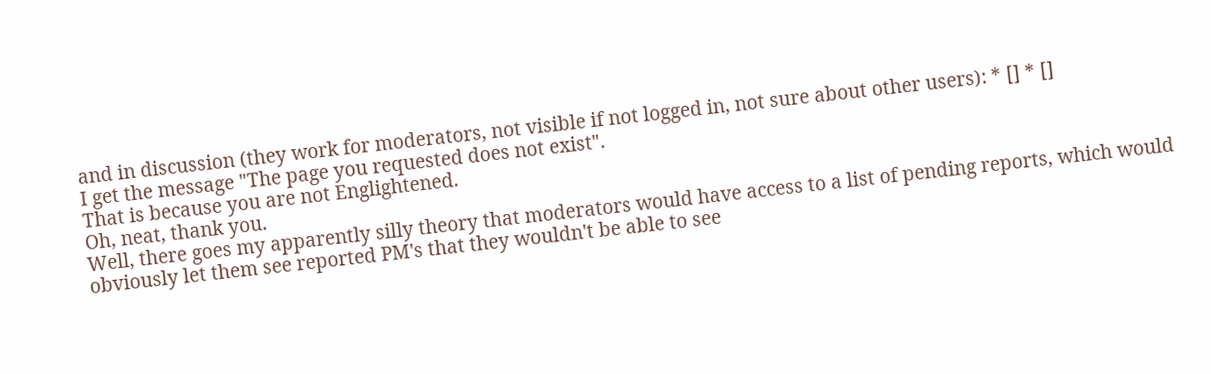and in discussion (they work for moderators, not visible if not logged in, not sure about other users): * [] * []
I get the message "The page you requested does not exist".
That is because you are not Englightened.
Oh, neat, thank you.
Well, there goes my apparently silly theory that moderators would have access to a list of pending reports, which would obviously let them see reported PM's that they wouldn't be able to see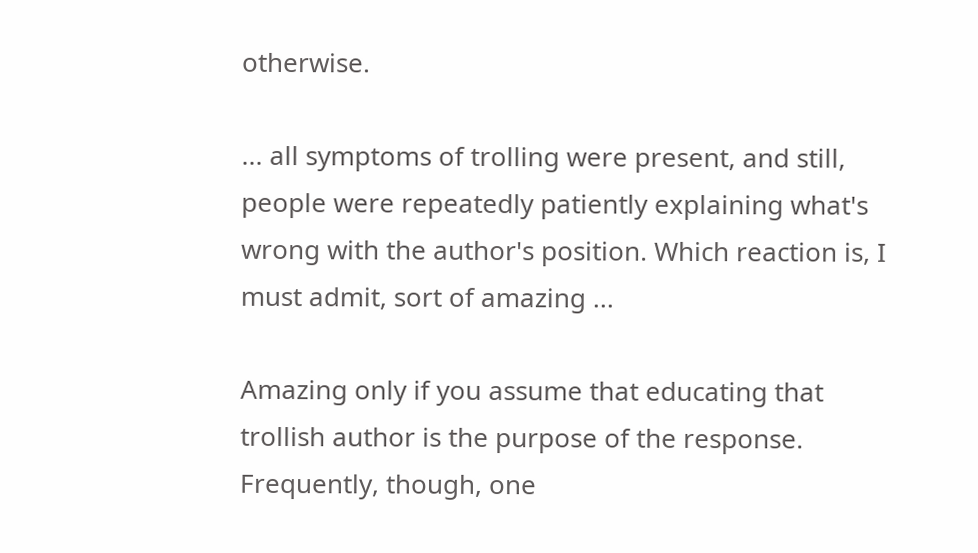otherwise.

... all symptoms of trolling were present, and still, people were repeatedly patiently explaining what's wrong with the author's position. Which reaction is, I must admit, sort of amazing ...

Amazing only if you assume that educating that trollish author is the purpose of the response. Frequently, though, one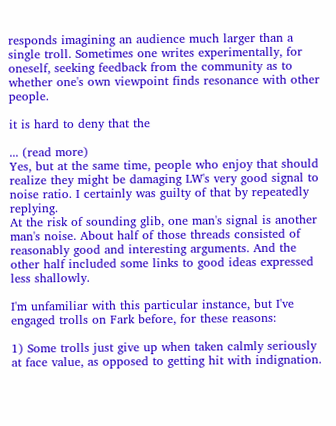responds imagining an audience much larger than a single troll. Sometimes one writes experimentally, for oneself, seeking feedback from the community as to whether one's own viewpoint finds resonance with other people.

it is hard to deny that the

... (read more)
Yes, but at the same time, people who enjoy that should realize they might be damaging LW's very good signal to noise ratio. I certainly was guilty of that by repeatedly replying.
At the risk of sounding glib, one man's signal is another man's noise. About half of those threads consisted of reasonably good and interesting arguments. And the other half included some links to good ideas expressed less shallowly.

I'm unfamiliar with this particular instance, but I've engaged trolls on Fark before, for these reasons:

1) Some trolls just give up when taken calmly seriously at face value, as opposed to getting hit with indignation.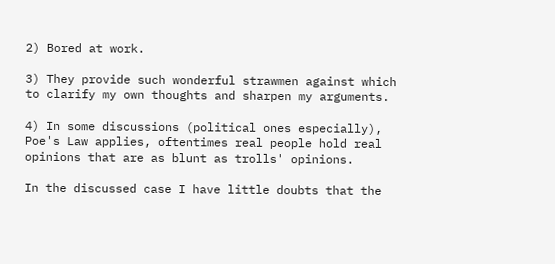2) Bored at work.

3) They provide such wonderful strawmen against which to clarify my own thoughts and sharpen my arguments.

4) In some discussions (political ones especially), Poe's Law applies, oftentimes real people hold real opinions that are as blunt as trolls' opinions.

In the discussed case I have little doubts that the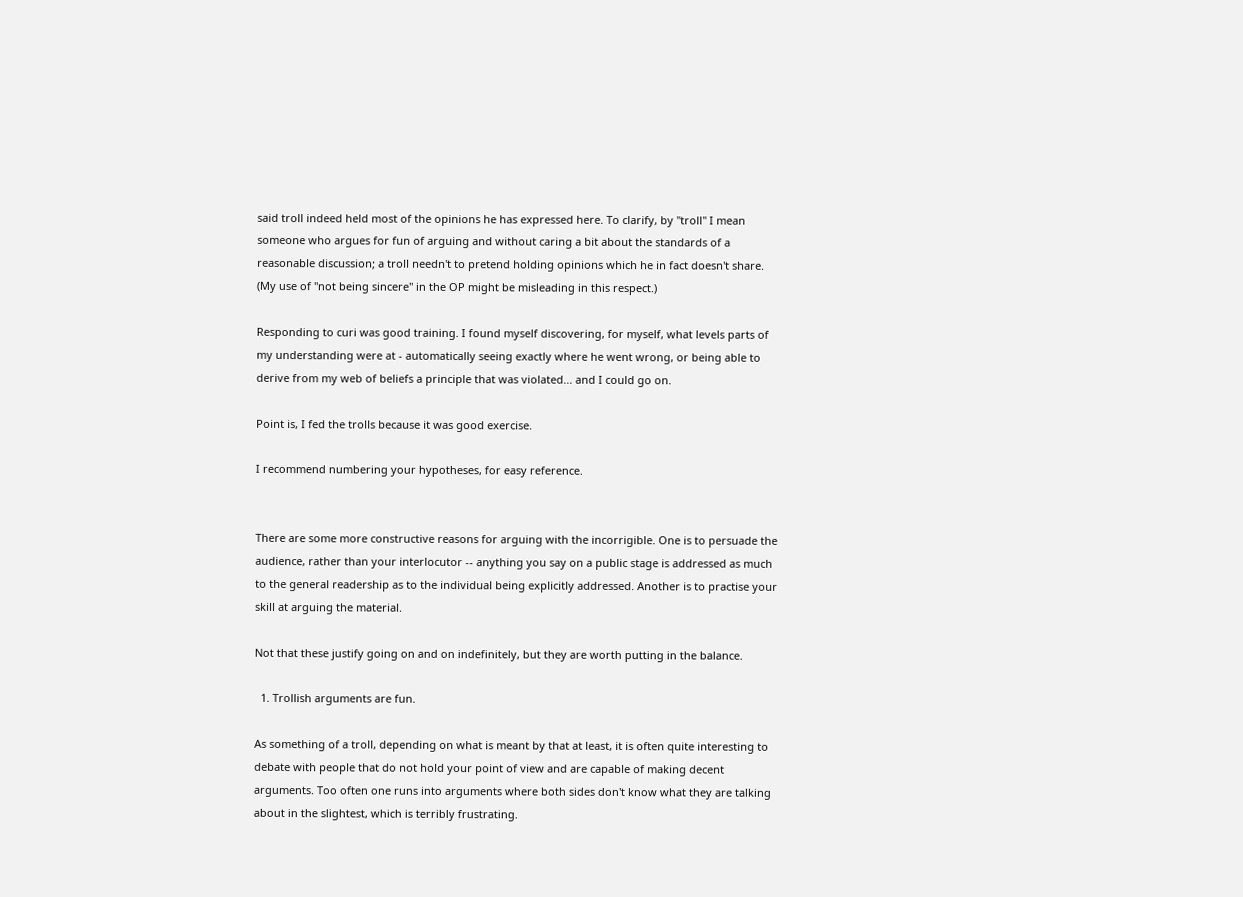said troll indeed held most of the opinions he has expressed here. To clarify, by "troll" I mean someone who argues for fun of arguing and without caring a bit about the standards of a reasonable discussion; a troll needn't to pretend holding opinions which he in fact doesn't share. (My use of "not being sincere" in the OP might be misleading in this respect.)

Responding to curi was good training. I found myself discovering, for myself, what levels parts of my understanding were at - automatically seeing exactly where he went wrong, or being able to derive from my web of beliefs a principle that was violated... and I could go on.

Point is, I fed the trolls because it was good exercise.

I recommend numbering your hypotheses, for easy reference.


There are some more constructive reasons for arguing with the incorrigible. One is to persuade the audience, rather than your interlocutor -- anything you say on a public stage is addressed as much to the general readership as to the individual being explicitly addressed. Another is to practise your skill at arguing the material.

Not that these justify going on and on indefinitely, but they are worth putting in the balance.

  1. Trollish arguments are fun.

As something of a troll, depending on what is meant by that at least, it is often quite interesting to debate with people that do not hold your point of view and are capable of making decent arguments. Too often one runs into arguments where both sides don't know what they are talking about in the slightest, which is terribly frustrating.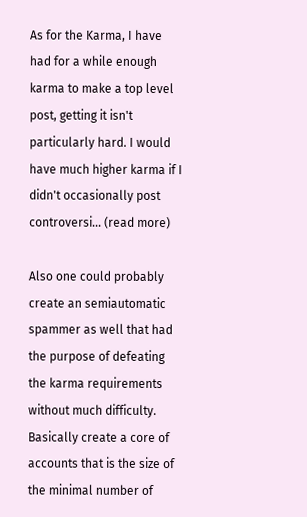As for the Karma, I have had for a while enough karma to make a top level post, getting it isn't particularly hard. I would have much higher karma if I didn't occasionally post controversi... (read more)

Also one could probably create an semiautomatic spammer as well that had the purpose of defeating the karma requirements without much difficulty. Basically create a core of accounts that is the size of the minimal number of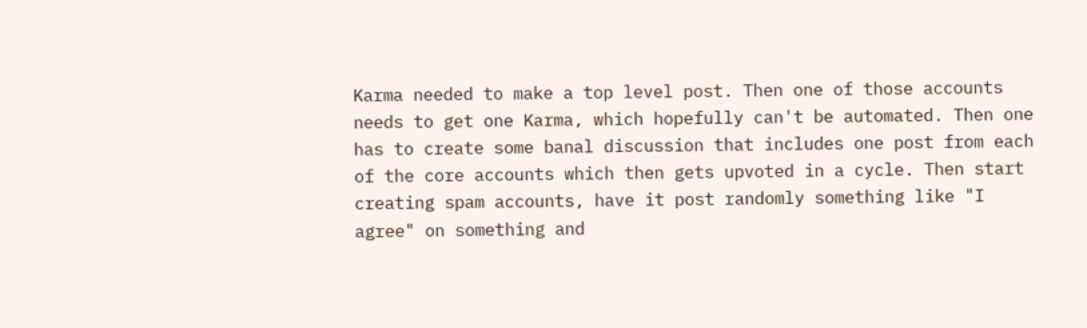Karma needed to make a top level post. Then one of those accounts needs to get one Karma, which hopefully can't be automated. Then one has to create some banal discussion that includes one post from each of the core accounts which then gets upvoted in a cycle. Then start creating spam accounts, have it post randomly something like "I agree" on something and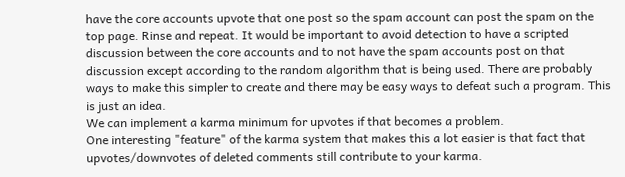have the core accounts upvote that one post so the spam account can post the spam on the top page. Rinse and repeat. It would be important to avoid detection to have a scripted discussion between the core accounts and to not have the spam accounts post on that discussion except according to the random algorithm that is being used. There are probably ways to make this simpler to create and there may be easy ways to defeat such a program. This is just an idea.
We can implement a karma minimum for upvotes if that becomes a problem.
One interesting "feature" of the karma system that makes this a lot easier is that fact that upvotes/downvotes of deleted comments still contribute to your karma.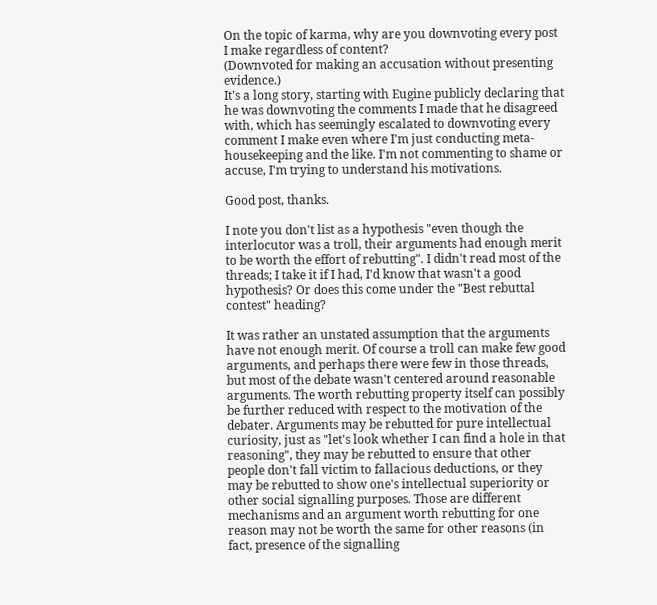On the topic of karma, why are you downvoting every post I make regardless of content?
(Downvoted for making an accusation without presenting evidence.)
It's a long story, starting with Eugine publicly declaring that he was downvoting the comments I made that he disagreed with, which has seemingly escalated to downvoting every comment I make even where I'm just conducting meta-housekeeping and the like. I'm not commenting to shame or accuse, I'm trying to understand his motivations.

Good post, thanks.

I note you don't list as a hypothesis "even though the interlocutor was a troll, their arguments had enough merit to be worth the effort of rebutting". I didn't read most of the threads; I take it if I had, I'd know that wasn't a good hypothesis? Or does this come under the "Best rebuttal contest" heading?

It was rather an unstated assumption that the arguments have not enough merit. Of course a troll can make few good arguments, and perhaps there were few in those threads, but most of the debate wasn't centered around reasonable arguments. The worth rebutting property itself can possibly be further reduced with respect to the motivation of the debater. Arguments may be rebutted for pure intellectual curiosity, just as "let's look whether I can find a hole in that reasoning", they may be rebutted to ensure that other people don't fall victim to fallacious deductions, or they may be rebutted to show one's intellectual superiority or other social signalling purposes. Those are different mechanisms and an argument worth rebutting for one reason may not be worth the same for other reasons (in fact, presence of the signalling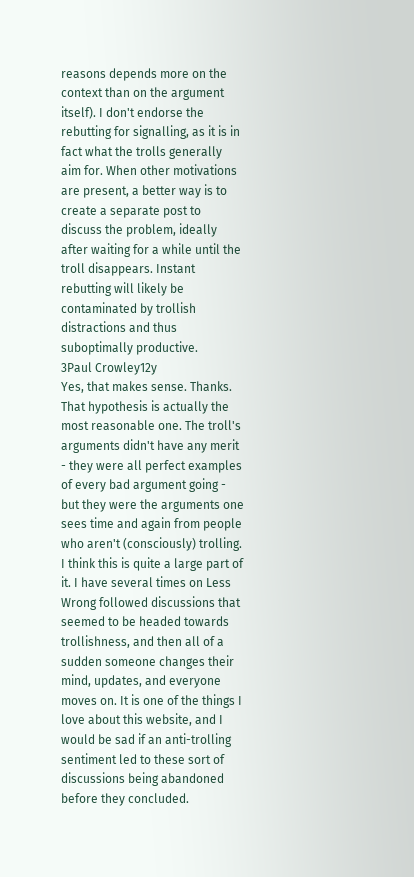reasons depends more on the context than on the argument itself). I don't endorse the rebutting for signalling, as it is in fact what the trolls generally aim for. When other motivations are present, a better way is to create a separate post to discuss the problem, ideally after waiting for a while until the troll disappears. Instant rebutting will likely be contaminated by trollish distractions and thus suboptimally productive.
3Paul Crowley12y
Yes, that makes sense. Thanks.
That hypothesis is actually the most reasonable one. The troll's arguments didn't have any merit - they were all perfect examples of every bad argument going - but they were the arguments one sees time and again from people who aren't (consciously) trolling.
I think this is quite a large part of it. I have several times on Less Wrong followed discussions that seemed to be headed towards trollishness, and then all of a sudden someone changes their mind, updates, and everyone moves on. It is one of the things I love about this website, and I would be sad if an anti-trolling sentiment led to these sort of discussions being abandoned before they concluded.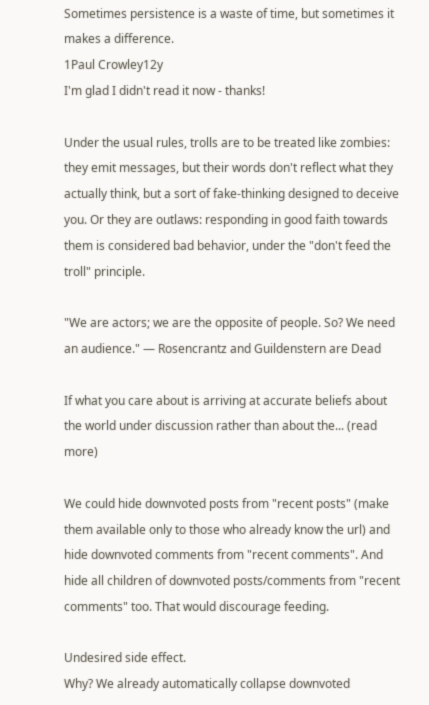Sometimes persistence is a waste of time, but sometimes it makes a difference.
1Paul Crowley12y
I'm glad I didn't read it now - thanks!

Under the usual rules, trolls are to be treated like zombies: they emit messages, but their words don't reflect what they actually think, but a sort of fake-thinking designed to deceive you. Or they are outlaws: responding in good faith towards them is considered bad behavior, under the "don't feed the troll" principle.

"We are actors; we are the opposite of people. So? We need an audience." — Rosencrantz and Guildenstern are Dead

If what you care about is arriving at accurate beliefs about the world under discussion rather than about the... (read more)

We could hide downvoted posts from "recent posts" (make them available only to those who already know the url) and hide downvoted comments from "recent comments". And hide all children of downvoted posts/comments from "recent comments" too. That would discourage feeding.

Undesired side effect.
Why? We already automatically collapse downvoted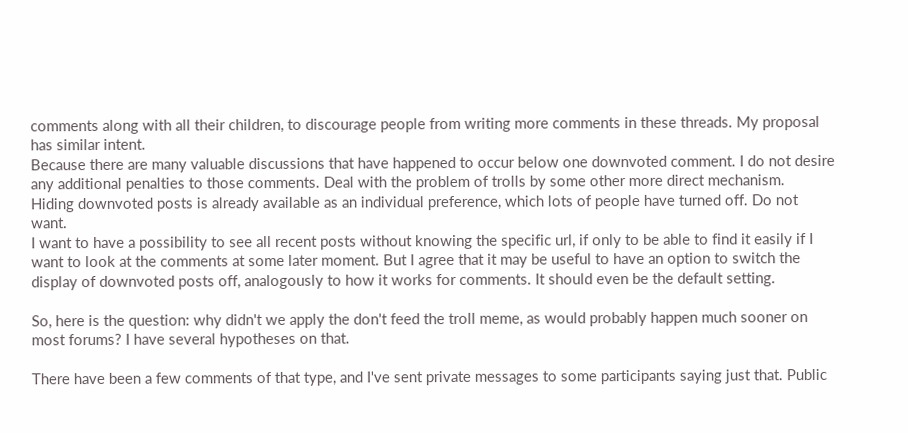comments along with all their children, to discourage people from writing more comments in these threads. My proposal has similar intent.
Because there are many valuable discussions that have happened to occur below one downvoted comment. I do not desire any additional penalties to those comments. Deal with the problem of trolls by some other more direct mechanism.
Hiding downvoted posts is already available as an individual preference, which lots of people have turned off. Do not want.
I want to have a possibility to see all recent posts without knowing the specific url, if only to be able to find it easily if I want to look at the comments at some later moment. But I agree that it may be useful to have an option to switch the display of downvoted posts off, analogously to how it works for comments. It should even be the default setting.

So, here is the question: why didn't we apply the don't feed the troll meme, as would probably happen much sooner on most forums? I have several hypotheses on that.

There have been a few comments of that type, and I've sent private messages to some participants saying just that. Public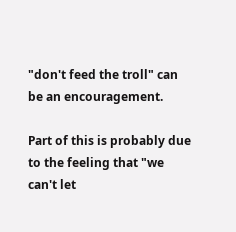"don't feed the troll" can be an encouragement.

Part of this is probably due to the feeling that "we can't let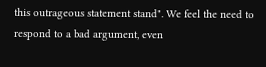this outrageous statement stand". We feel the need to respond to a bad argument, even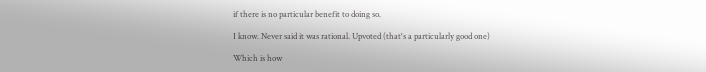if there is no particular benefit to doing so.

I know. Never said it was rational. Upvoted (that's a particularly good one)

Which is how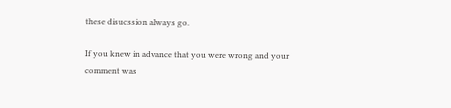these disucssion always go.

If you knew in advance that you were wrong and your comment was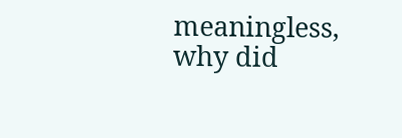meaningless, why did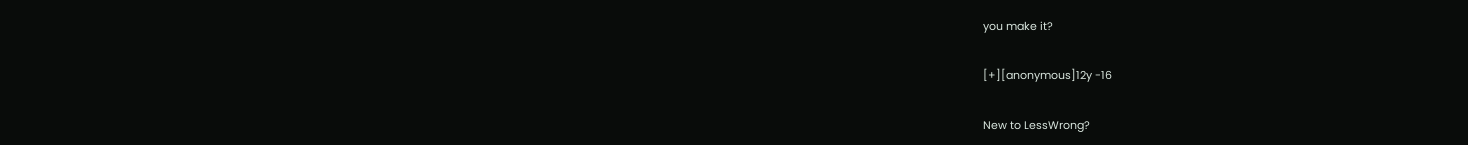you make it?

[+][anonymous]12y -16

New to LessWrong?